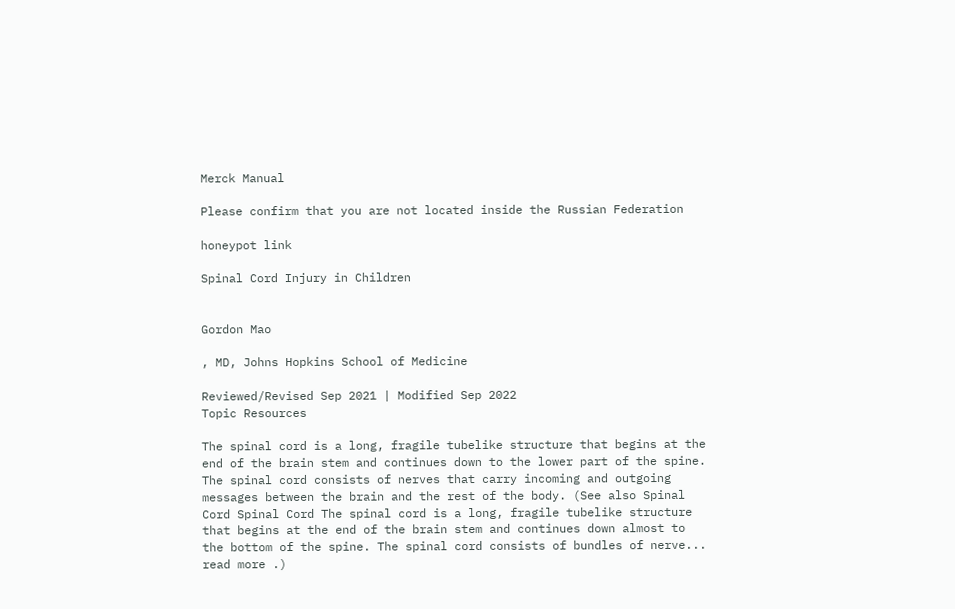Merck Manual

Please confirm that you are not located inside the Russian Federation

honeypot link

Spinal Cord Injury in Children


Gordon Mao

, MD, Johns Hopkins School of Medicine

Reviewed/Revised Sep 2021 | Modified Sep 2022
Topic Resources

The spinal cord is a long, fragile tubelike structure that begins at the end of the brain stem and continues down to the lower part of the spine. The spinal cord consists of nerves that carry incoming and outgoing messages between the brain and the rest of the body. (See also Spinal Cord Spinal Cord The spinal cord is a long, fragile tubelike structure that begins at the end of the brain stem and continues down almost to the bottom of the spine. The spinal cord consists of bundles of nerve... read more .)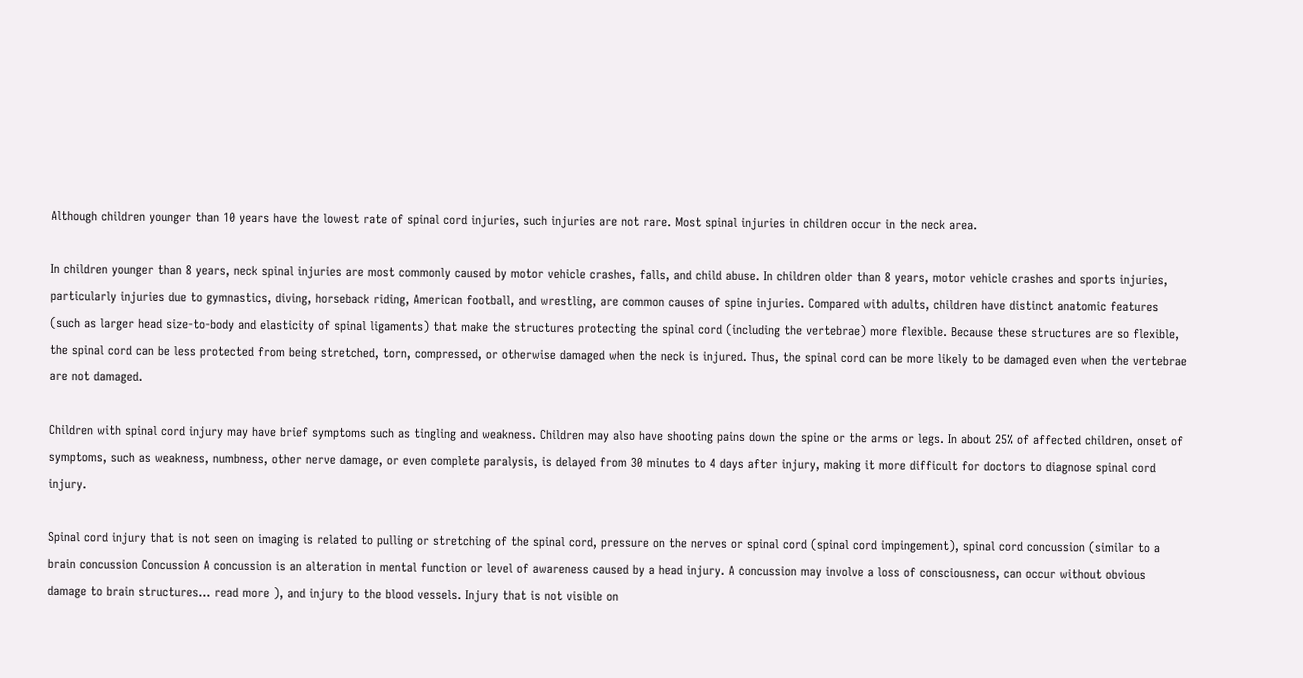Although children younger than 10 years have the lowest rate of spinal cord injuries, such injuries are not rare. Most spinal injuries in children occur in the neck area.

In children younger than 8 years, neck spinal injuries are most commonly caused by motor vehicle crashes, falls, and child abuse. In children older than 8 years, motor vehicle crashes and sports injuries, particularly injuries due to gymnastics, diving, horseback riding, American football, and wrestling, are common causes of spine injuries. Compared with adults, children have distinct anatomic features (such as larger head size-to-body and elasticity of spinal ligaments) that make the structures protecting the spinal cord (including the vertebrae) more flexible. Because these structures are so flexible, the spinal cord can be less protected from being stretched, torn, compressed, or otherwise damaged when the neck is injured. Thus, the spinal cord can be more likely to be damaged even when the vertebrae are not damaged.

Children with spinal cord injury may have brief symptoms such as tingling and weakness. Children may also have shooting pains down the spine or the arms or legs. In about 25% of affected children, onset of symptoms, such as weakness, numbness, other nerve damage, or even complete paralysis, is delayed from 30 minutes to 4 days after injury, making it more difficult for doctors to diagnose spinal cord injury.

Spinal cord injury that is not seen on imaging is related to pulling or stretching of the spinal cord, pressure on the nerves or spinal cord (spinal cord impingement), spinal cord concussion (similar to a brain concussion Concussion A concussion is an alteration in mental function or level of awareness caused by a head injury. A concussion may involve a loss of consciousness, can occur without obvious damage to brain structures... read more ), and injury to the blood vessels. Injury that is not visible on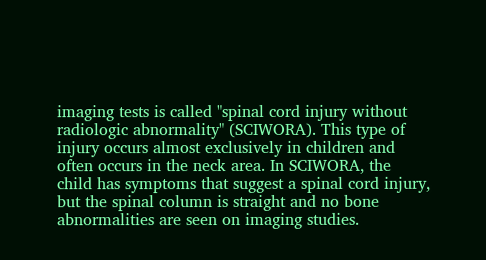imaging tests is called "spinal cord injury without radiologic abnormality" (SCIWORA). This type of injury occurs almost exclusively in children and often occurs in the neck area. In SCIWORA, the child has symptoms that suggest a spinal cord injury, but the spinal column is straight and no bone abnormalities are seen on imaging studies.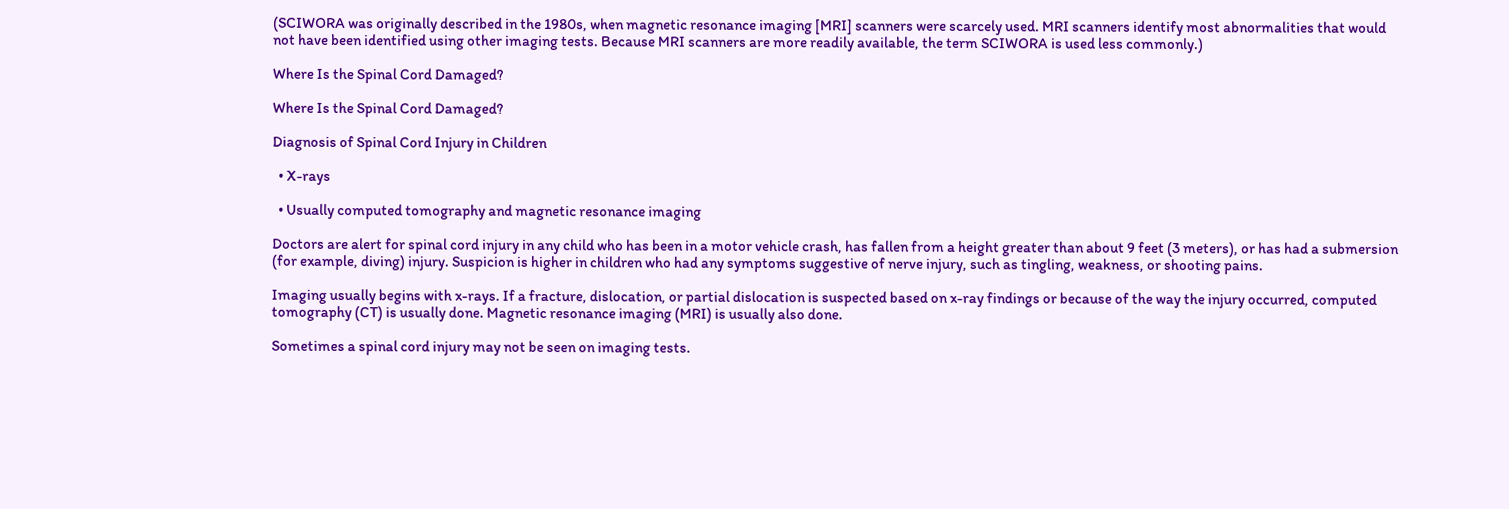(SCIWORA was originally described in the 1980s, when magnetic resonance imaging [MRI] scanners were scarcely used. MRI scanners identify most abnormalities that would not have been identified using other imaging tests. Because MRI scanners are more readily available, the term SCIWORA is used less commonly.)

Where Is the Spinal Cord Damaged?

Where Is the Spinal Cord Damaged?

Diagnosis of Spinal Cord Injury in Children

  • X-rays

  • Usually computed tomography and magnetic resonance imaging

Doctors are alert for spinal cord injury in any child who has been in a motor vehicle crash, has fallen from a height greater than about 9 feet (3 meters), or has had a submersion (for example, diving) injury. Suspicion is higher in children who had any symptoms suggestive of nerve injury, such as tingling, weakness, or shooting pains.

Imaging usually begins with x-rays. If a fracture, dislocation, or partial dislocation is suspected based on x-ray findings or because of the way the injury occurred, computed tomography (CT) is usually done. Magnetic resonance imaging (MRI) is usually also done.

Sometimes a spinal cord injury may not be seen on imaging tests.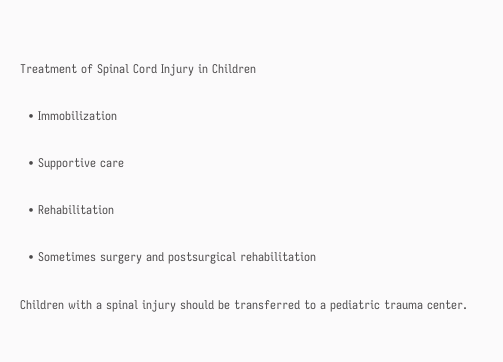Treatment of Spinal Cord Injury in Children

  • Immobilization

  • Supportive care

  • Rehabilitation

  • Sometimes surgery and postsurgical rehabilitation

Children with a spinal injury should be transferred to a pediatric trauma center.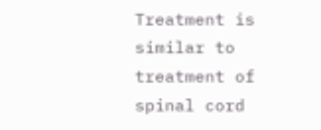Treatment is similar to treatment of spinal cord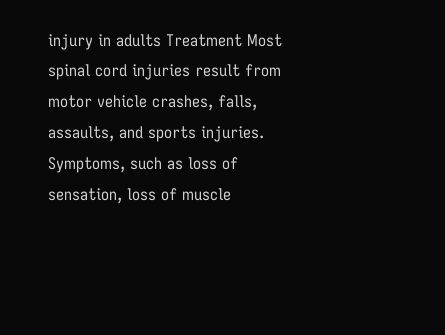injury in adults Treatment Most spinal cord injuries result from motor vehicle crashes, falls, assaults, and sports injuries. Symptoms, such as loss of sensation, loss of muscle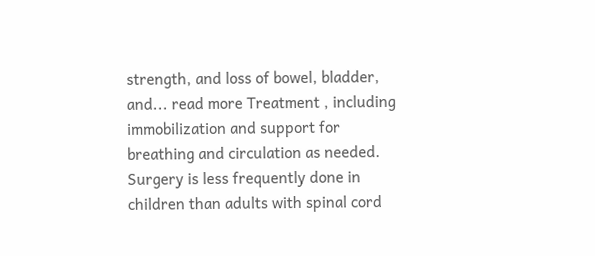strength, and loss of bowel, bladder, and... read more Treatment , including immobilization and support for breathing and circulation as needed. Surgery is less frequently done in children than adults with spinal cord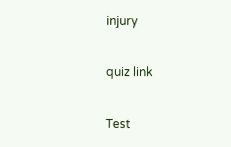injury

quiz link

Test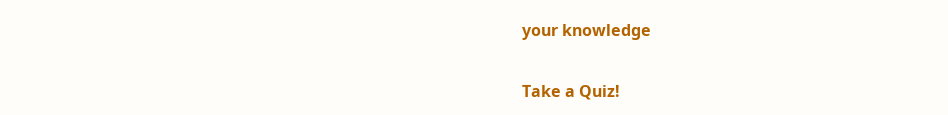your knowledge

Take a Quiz!